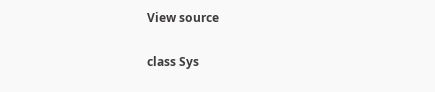View source

class Sys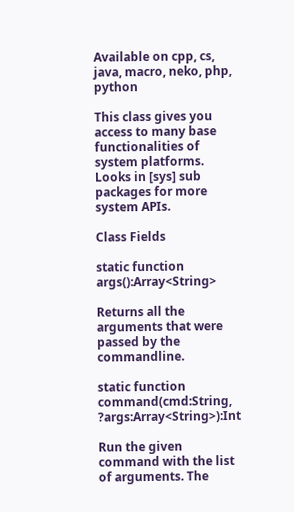Available on cpp, cs, java, macro, neko, php, python

This class gives you access to many base functionalities of system platforms. Looks in [sys] sub packages for more system APIs.

Class Fields

static function args():Array<String>

Returns all the arguments that were passed by the commandline.

static function command(cmd:String, ?args:Array<String>):Int

Run the given command with the list of arguments. The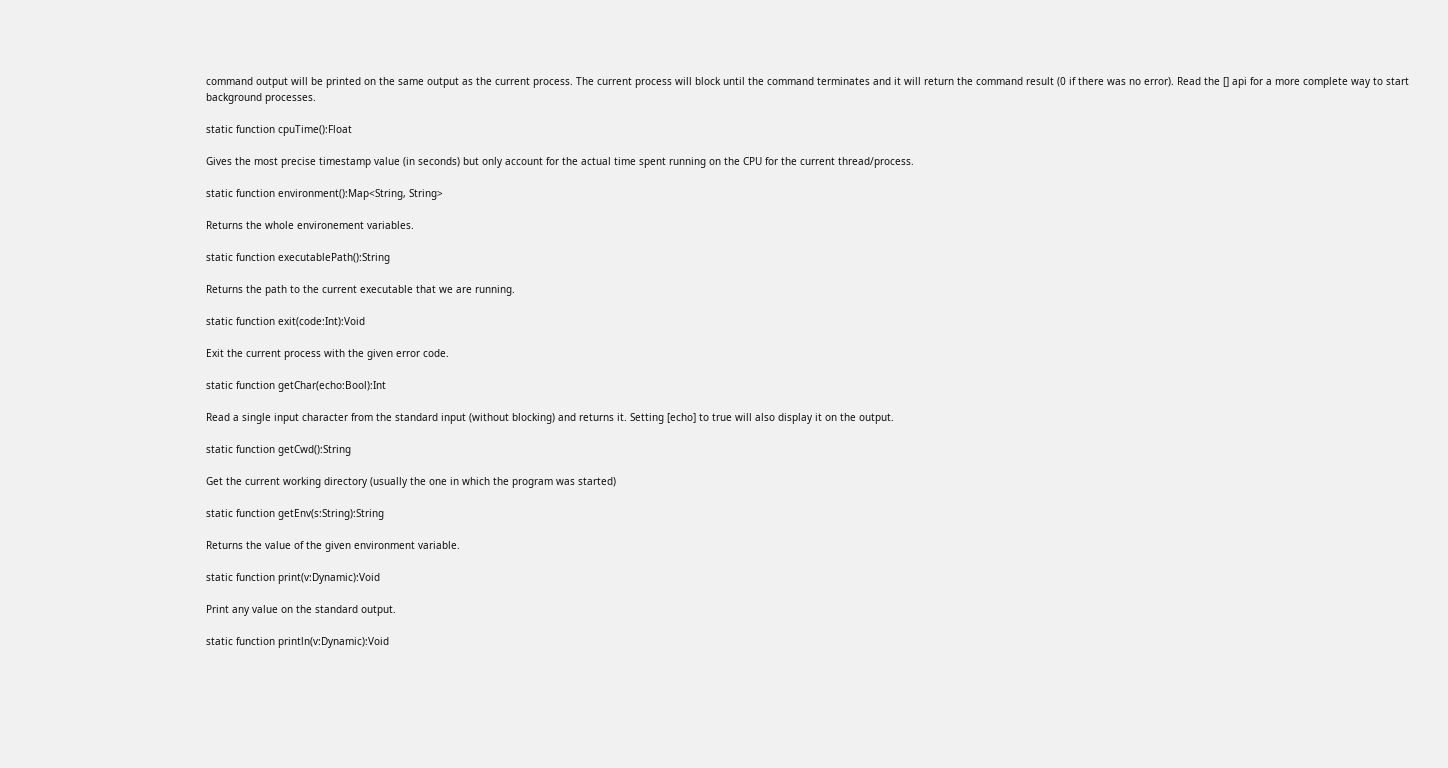command output will be printed on the same output as the current process. The current process will block until the command terminates and it will return the command result (0 if there was no error). Read the [] api for a more complete way to start background processes.

static function cpuTime():Float

Gives the most precise timestamp value (in seconds) but only account for the actual time spent running on the CPU for the current thread/process.

static function environment():Map<String, String>

Returns the whole environement variables.

static function executablePath():String

Returns the path to the current executable that we are running.

static function exit(code:Int):Void

Exit the current process with the given error code.

static function getChar(echo:Bool):Int

Read a single input character from the standard input (without blocking) and returns it. Setting [echo] to true will also display it on the output.

static function getCwd():String

Get the current working directory (usually the one in which the program was started)

static function getEnv(s:String):String

Returns the value of the given environment variable.

static function print(v:Dynamic):Void

Print any value on the standard output.

static function println(v:Dynamic):Void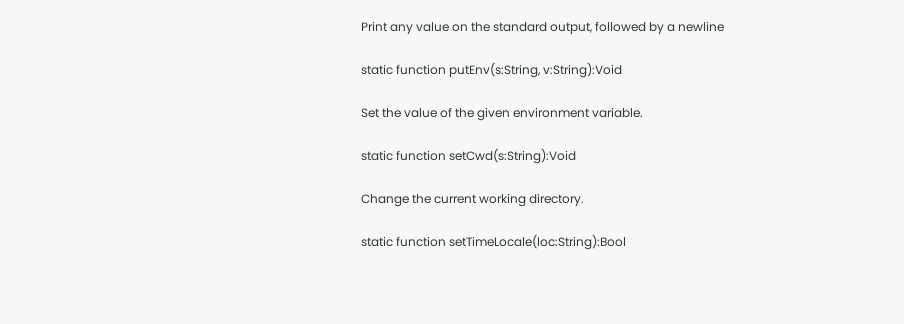Print any value on the standard output, followed by a newline

static function putEnv(s:String, v:String):Void

Set the value of the given environment variable.

static function setCwd(s:String):Void

Change the current working directory.

static function setTimeLocale(loc:String):Bool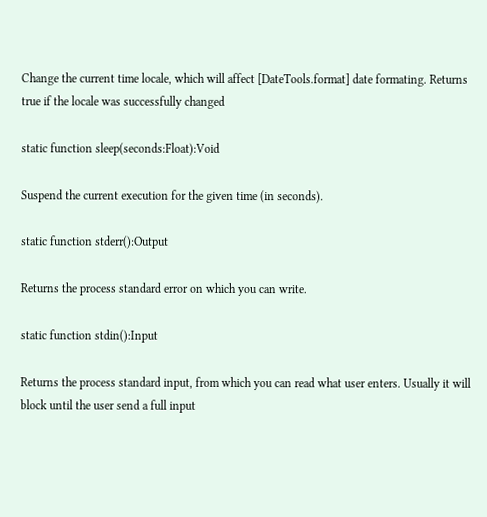Change the current time locale, which will affect [DateTools.format] date formating. Returns true if the locale was successfully changed

static function sleep(seconds:Float):Void

Suspend the current execution for the given time (in seconds).

static function stderr():Output

Returns the process standard error on which you can write.

static function stdin():Input

Returns the process standard input, from which you can read what user enters. Usually it will block until the user send a full input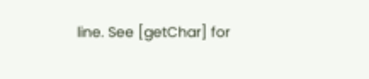line. See [getChar] for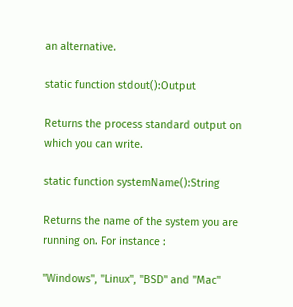an alternative.

static function stdout():Output

Returns the process standard output on which you can write.

static function systemName():String

Returns the name of the system you are running on. For instance :

"Windows", "Linux", "BSD" and "Mac"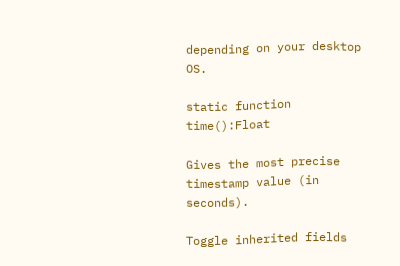depending on your desktop OS.

static function time():Float

Gives the most precise timestamp value (in seconds).

Toggle inherited fields